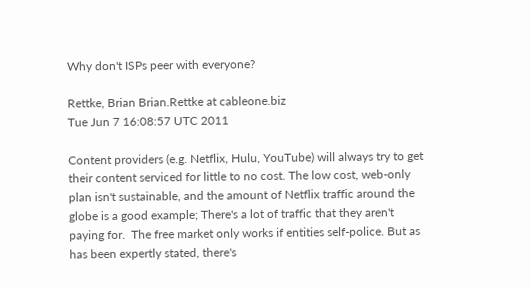Why don't ISPs peer with everyone?

Rettke, Brian Brian.Rettke at cableone.biz
Tue Jun 7 16:08:57 UTC 2011

Content providers (e.g. Netflix, Hulu, YouTube) will always try to get their content serviced for little to no cost. The low cost, web-only plan isn't sustainable, and the amount of Netflix traffic around the globe is a good example; There's a lot of traffic that they aren't paying for.  The free market only works if entities self-police. But as has been expertly stated, there's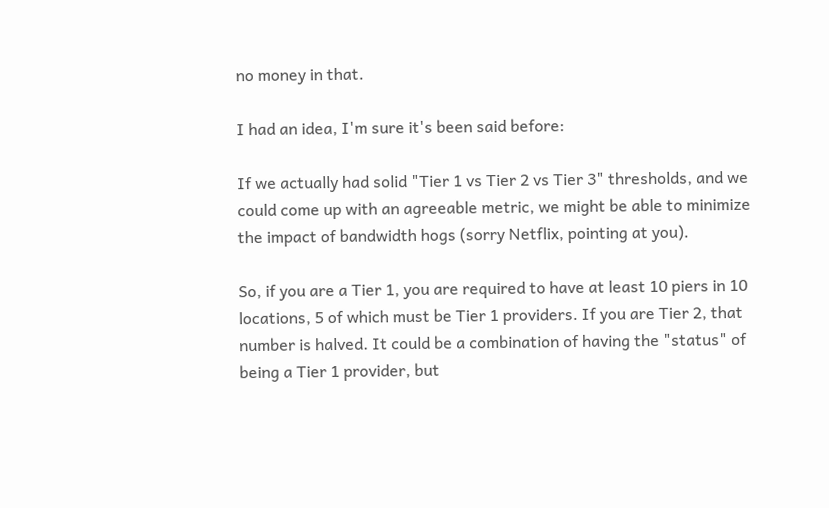no money in that.

I had an idea, I'm sure it's been said before:

If we actually had solid "Tier 1 vs Tier 2 vs Tier 3" thresholds, and we could come up with an agreeable metric, we might be able to minimize the impact of bandwidth hogs (sorry Netflix, pointing at you).

So, if you are a Tier 1, you are required to have at least 10 piers in 10 locations, 5 of which must be Tier 1 providers. If you are Tier 2, that number is halved. It could be a combination of having the "status" of being a Tier 1 provider, but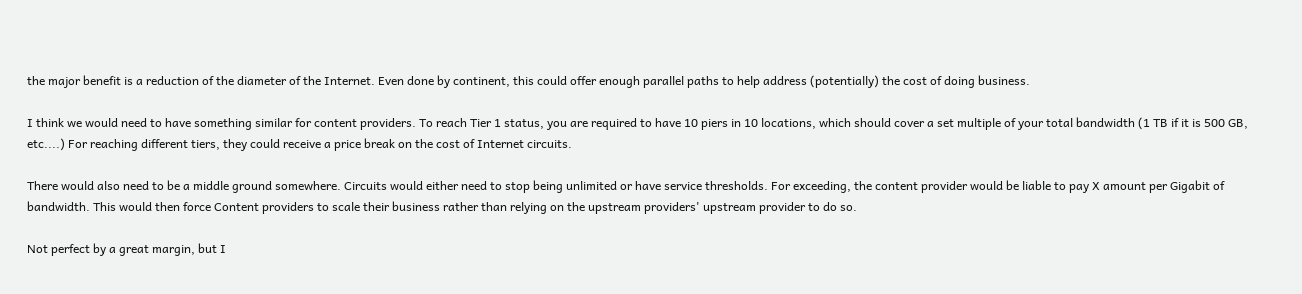the major benefit is a reduction of the diameter of the Internet. Even done by continent, this could offer enough parallel paths to help address (potentially) the cost of doing business.

I think we would need to have something similar for content providers. To reach Tier 1 status, you are required to have 10 piers in 10 locations, which should cover a set multiple of your total bandwidth (1 TB if it is 500 GB, etc....) For reaching different tiers, they could receive a price break on the cost of Internet circuits.

There would also need to be a middle ground somewhere. Circuits would either need to stop being unlimited or have service thresholds. For exceeding, the content provider would be liable to pay X amount per Gigabit of bandwidth. This would then force Content providers to scale their business rather than relying on the upstream providers' upstream provider to do so.

Not perfect by a great margin, but I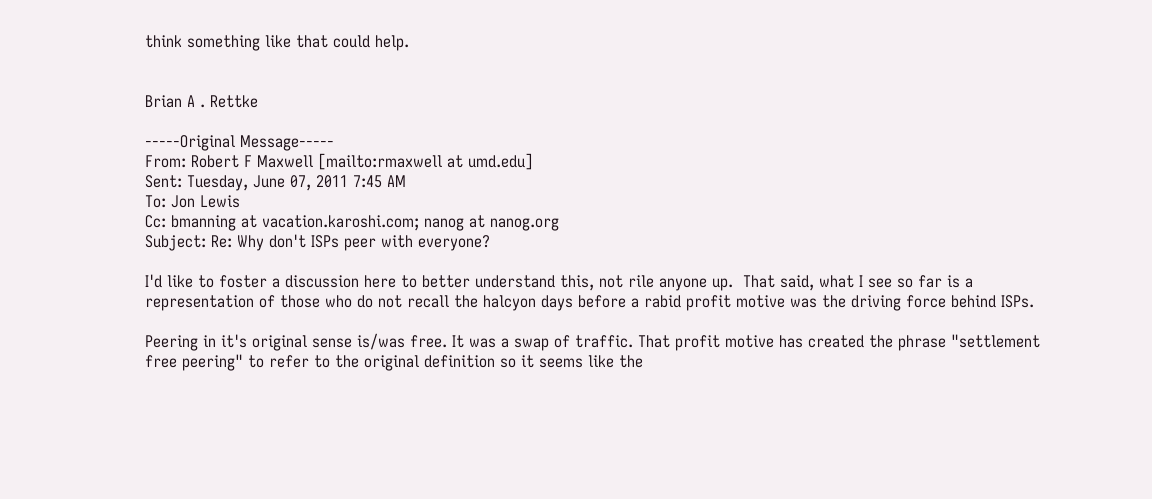think something like that could help.


Brian A . Rettke

-----Original Message-----
From: Robert F Maxwell [mailto:rmaxwell at umd.edu]
Sent: Tuesday, June 07, 2011 7:45 AM
To: Jon Lewis
Cc: bmanning at vacation.karoshi.com; nanog at nanog.org
Subject: Re: Why don't ISPs peer with everyone?

I'd like to foster a discussion here to better understand this, not rile anyone up.  That said, what I see so far is a representation of those who do not recall the halcyon days before a rabid profit motive was the driving force behind ISPs.

Peering in it's original sense is/was free. It was a swap of traffic. That profit motive has created the phrase "settlement free peering" to refer to the original definition so it seems like the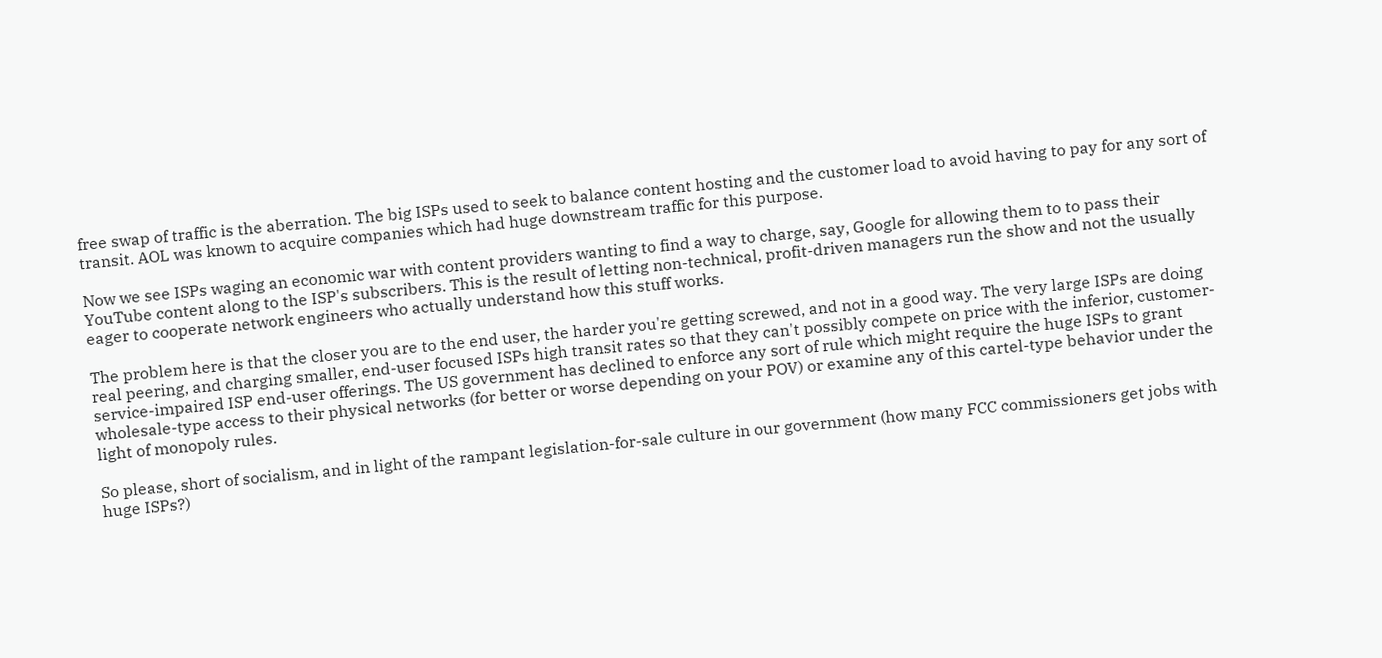free swap of traffic is the aberration. The big ISPs used to seek to balance content hosting and the customer load to avoid having to pay for any sort of transit. AOL was known to acquire companies which had huge downstream traffic for this purpose.

Now we see ISPs waging an economic war with content providers wanting to find a way to charge, say, Google for allowing them to to pass their YouTube content along to the ISP's subscribers. This is the result of letting non-technical, profit-driven managers run the show and not the usually eager to cooperate network engineers who actually understand how this stuff works.

The problem here is that the closer you are to the end user, the harder you're getting screwed, and not in a good way. The very large ISPs are doing real peering, and charging smaller, end-user focused ISPs high transit rates so that they can't possibly compete on price with the inferior, customer-service-impaired ISP end-user offerings. The US government has declined to enforce any sort of rule which might require the huge ISPs to grant wholesale-type access to their physical networks (for better or worse depending on your POV) or examine any of this cartel-type behavior under the light of monopoly rules.

So please, short of socialism, and in light of the rampant legislation-for-sale culture in our government (how many FCC commissioners get jobs with huge ISPs?)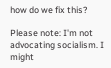how do we fix this?

Please note: I'm not advocating socialism. I might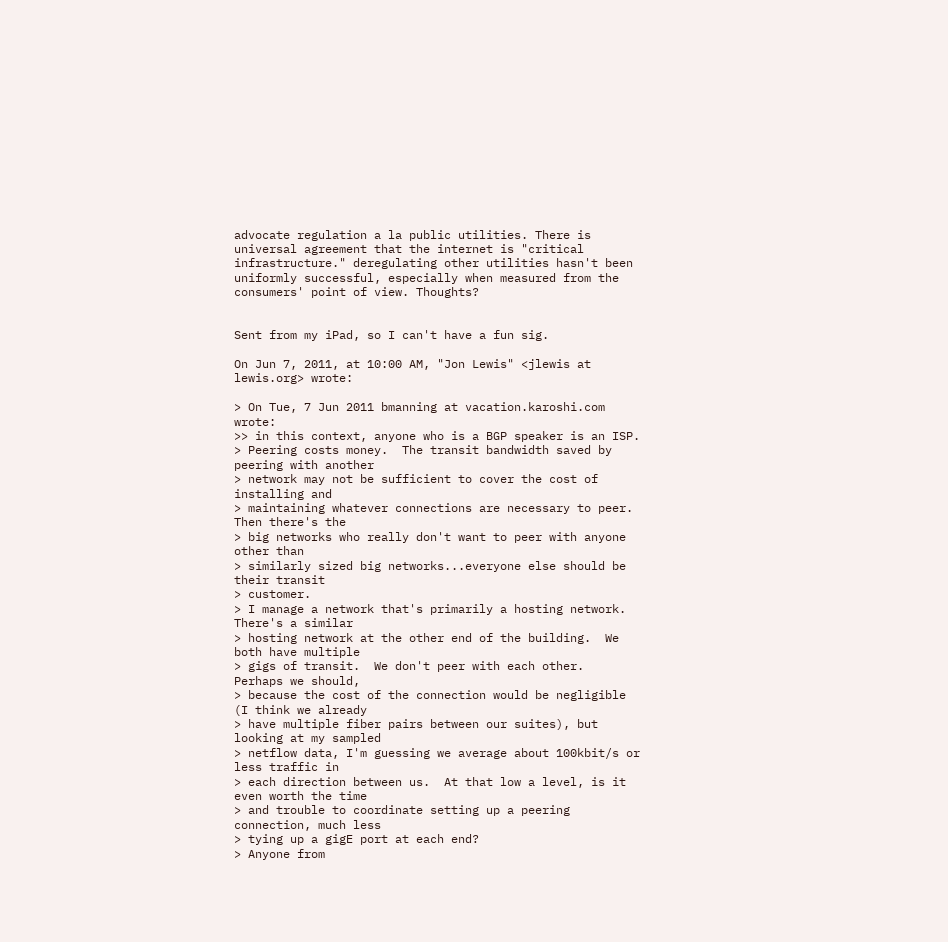advocate regulation a la public utilities. There is universal agreement that the internet is "critical infrastructure." deregulating other utilities hasn't been uniformly successful, especially when measured from the consumers' point of view. Thoughts?


Sent from my iPad, so I can't have a fun sig.

On Jun 7, 2011, at 10:00 AM, "Jon Lewis" <jlewis at lewis.org> wrote:

> On Tue, 7 Jun 2011 bmanning at vacation.karoshi.com wrote:
>> in this context, anyone who is a BGP speaker is an ISP.
> Peering costs money.  The transit bandwidth saved by peering with another
> network may not be sufficient to cover the cost of installing and
> maintaining whatever connections are necessary to peer.  Then there's the
> big networks who really don't want to peer with anyone other than
> similarly sized big networks...everyone else should be their transit
> customer.
> I manage a network that's primarily a hosting network.  There's a similar
> hosting network at the other end of the building.  We both have multiple
> gigs of transit.  We don't peer with each other.  Perhaps we should,
> because the cost of the connection would be negligible (I think we already
> have multiple fiber pairs between our suites), but looking at my sampled
> netflow data, I'm guessing we average about 100kbit/s or less traffic in
> each direction between us.  At that low a level, is it even worth the time
> and trouble to coordinate setting up a peering connection, much less
> tying up a gigE port at each end?
> Anyone from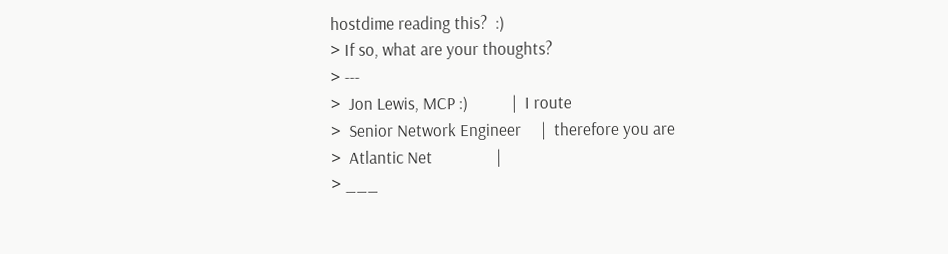hostdime reading this?  :)
> If so, what are your thoughts?
> ---
>  Jon Lewis, MCP :)           |  I route
>  Senior Network Engineer     |  therefore you are
>  Atlantic Net                |
> ___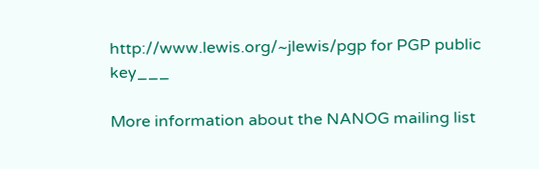http://www.lewis.org/~jlewis/pgp for PGP public key___

More information about the NANOG mailing list